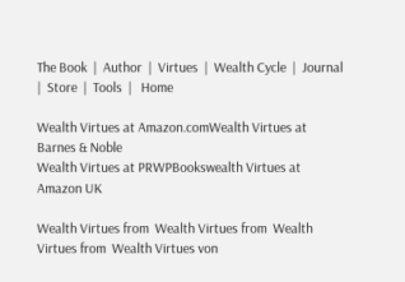The Book  |  Author  |  Virtues  |  Wealth Cycle  |  Journal  |  Store  |  Tools  |   Home

Wealth Virtues at Amazon.comWealth Virtues at Barnes & Noble
Wealth Virtues at PRWPBookswealth Virtues at Amazon UK

Wealth Virtues from  Wealth Virtues from  Wealth Virtues from  Wealth Virtues von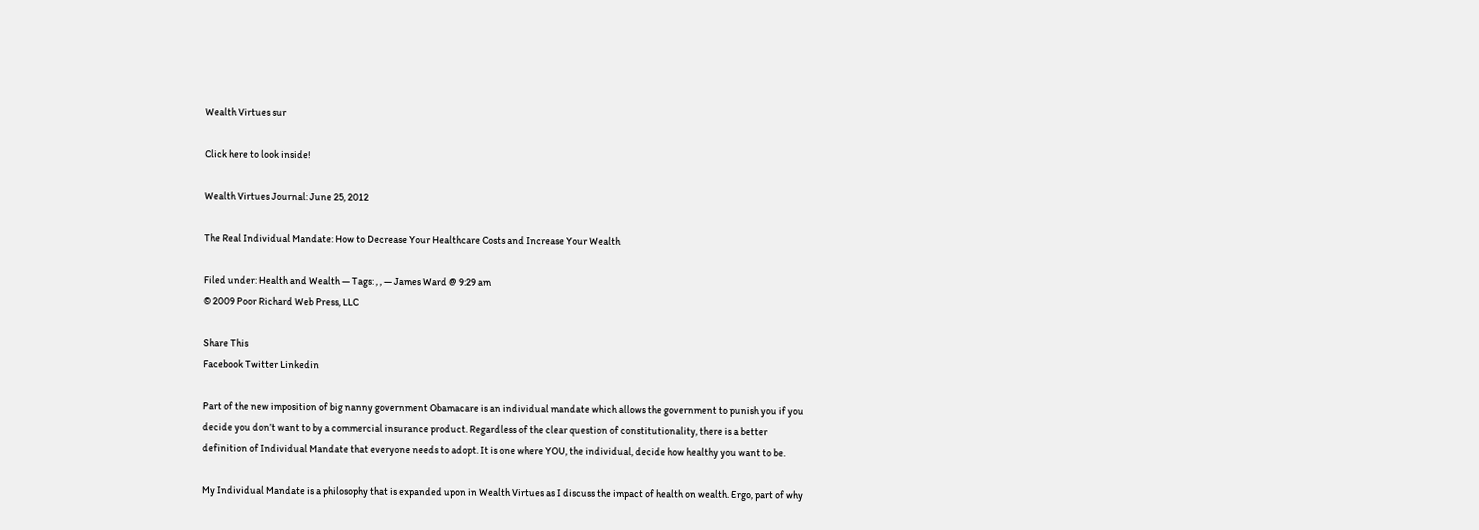Wealth Virtues sur

Click here to look inside!

Wealth Virtues Journal: June 25, 2012

The Real Individual Mandate: How to Decrease Your Healthcare Costs and Increase Your Wealth

Filed under: Health and Wealth — Tags: , , — James Ward @ 9:29 am
© 2009 Poor Richard Web Press, LLC

Share This
Facebook Twitter Linkedin

Part of the new imposition of big nanny government Obamacare is an individual mandate which allows the government to punish you if you decide you don’t want to by a commercial insurance product. Regardless of the clear question of constitutionality, there is a better definition of Individual Mandate that everyone needs to adopt. It is one where YOU, the individual, decide how healthy you want to be.

My Individual Mandate is a philosophy that is expanded upon in Wealth Virtues as I discuss the impact of health on wealth. Ergo, part of why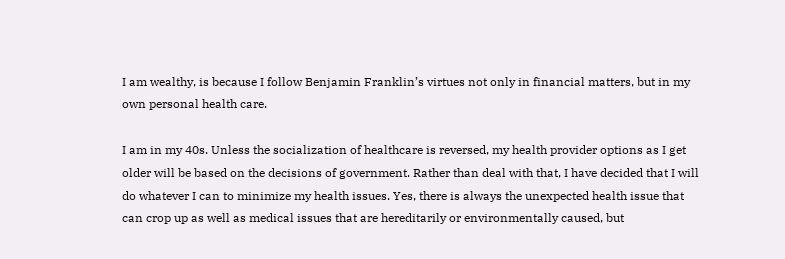I am wealthy, is because I follow Benjamin Franklin’s virtues not only in financial matters, but in my own personal health care.

I am in my 40s. Unless the socialization of healthcare is reversed, my health provider options as I get older will be based on the decisions of government. Rather than deal with that, I have decided that I will do whatever I can to minimize my health issues. Yes, there is always the unexpected health issue that can crop up as well as medical issues that are hereditarily or environmentally caused, but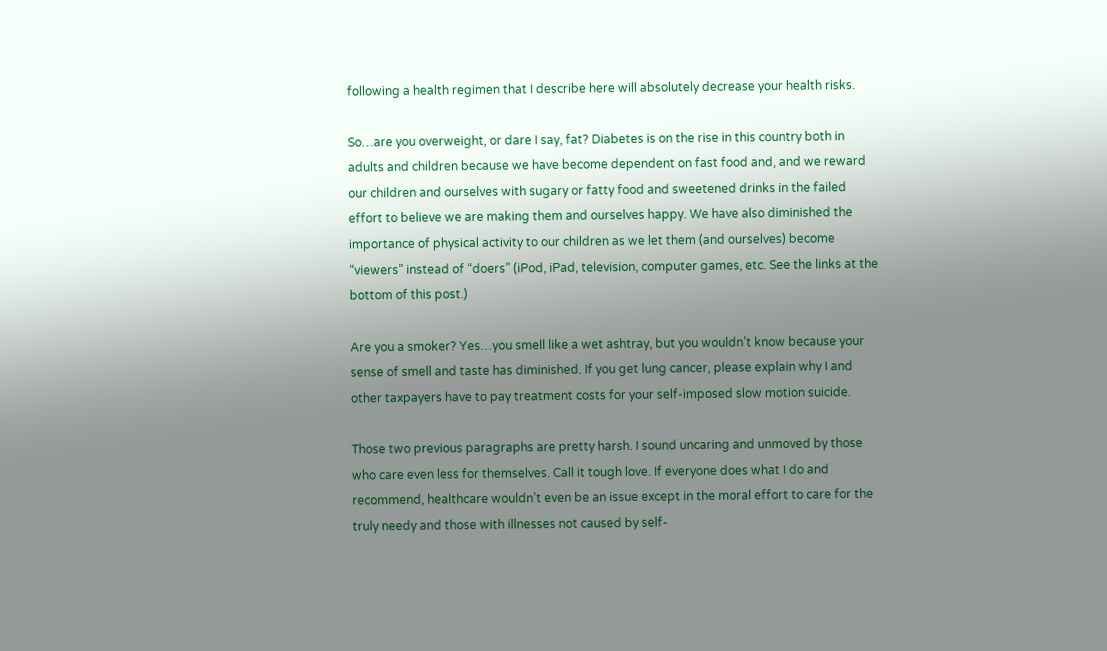following a health regimen that I describe here will absolutely decrease your health risks.

So…are you overweight, or dare I say, fat? Diabetes is on the rise in this country both in adults and children because we have become dependent on fast food and, and we reward our children and ourselves with sugary or fatty food and sweetened drinks in the failed effort to believe we are making them and ourselves happy. We have also diminished the importance of physical activity to our children as we let them (and ourselves) become “viewers” instead of “doers” (iPod, iPad, television, computer games, etc. See the links at the bottom of this post.)

Are you a smoker? Yes…you smell like a wet ashtray, but you wouldn’t know because your sense of smell and taste has diminished. If you get lung cancer, please explain why I and other taxpayers have to pay treatment costs for your self-imposed slow motion suicide.

Those two previous paragraphs are pretty harsh. I sound uncaring and unmoved by those who care even less for themselves. Call it tough love. If everyone does what I do and recommend, healthcare wouldn’t even be an issue except in the moral effort to care for the truly needy and those with illnesses not caused by self-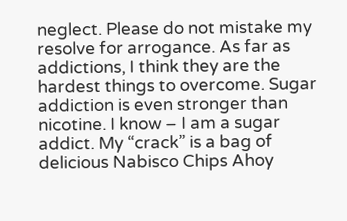neglect. Please do not mistake my resolve for arrogance. As far as addictions, I think they are the hardest things to overcome. Sugar addiction is even stronger than nicotine. I know – I am a sugar addict. My “crack” is a bag of delicious Nabisco Chips Ahoy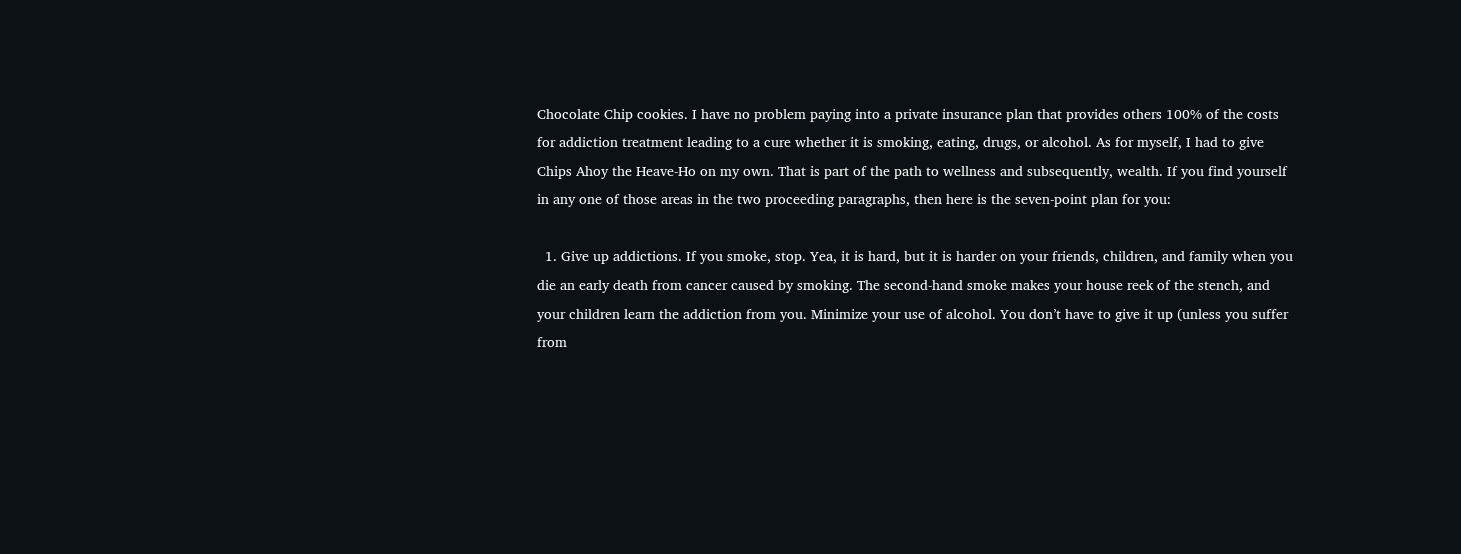Chocolate Chip cookies. I have no problem paying into a private insurance plan that provides others 100% of the costs for addiction treatment leading to a cure whether it is smoking, eating, drugs, or alcohol. As for myself, I had to give Chips Ahoy the Heave-Ho on my own. That is part of the path to wellness and subsequently, wealth. If you find yourself in any one of those areas in the two proceeding paragraphs, then here is the seven-point plan for you:

  1. Give up addictions. If you smoke, stop. Yea, it is hard, but it is harder on your friends, children, and family when you die an early death from cancer caused by smoking. The second-hand smoke makes your house reek of the stench, and your children learn the addiction from you. Minimize your use of alcohol. You don’t have to give it up (unless you suffer from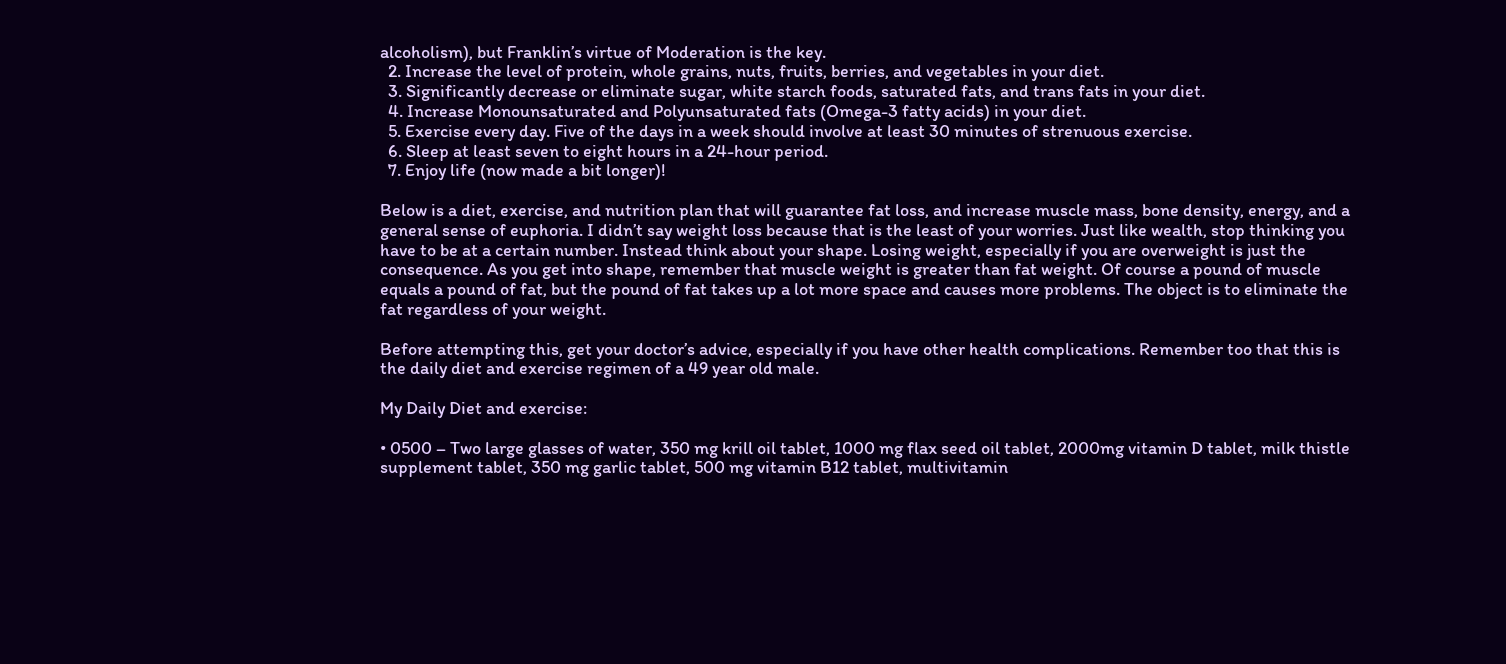alcoholism), but Franklin’s virtue of Moderation is the key.
  2. Increase the level of protein, whole grains, nuts, fruits, berries, and vegetables in your diet.
  3. Significantly decrease or eliminate sugar, white starch foods, saturated fats, and trans fats in your diet.
  4. Increase Monounsaturated and Polyunsaturated fats (Omega-3 fatty acids) in your diet.
  5. Exercise every day. Five of the days in a week should involve at least 30 minutes of strenuous exercise.
  6. Sleep at least seven to eight hours in a 24-hour period.
  7. Enjoy life (now made a bit longer)!

Below is a diet, exercise, and nutrition plan that will guarantee fat loss, and increase muscle mass, bone density, energy, and a general sense of euphoria. I didn’t say weight loss because that is the least of your worries. Just like wealth, stop thinking you have to be at a certain number. Instead think about your shape. Losing weight, especially if you are overweight is just the consequence. As you get into shape, remember that muscle weight is greater than fat weight. Of course a pound of muscle equals a pound of fat, but the pound of fat takes up a lot more space and causes more problems. The object is to eliminate the fat regardless of your weight.

Before attempting this, get your doctor’s advice, especially if you have other health complications. Remember too that this is the daily diet and exercise regimen of a 49 year old male.

My Daily Diet and exercise:

• 0500 – Two large glasses of water, 350 mg krill oil tablet, 1000 mg flax seed oil tablet, 2000mg vitamin D tablet, milk thistle supplement tablet, 350 mg garlic tablet, 500 mg vitamin B12 tablet, multivitamin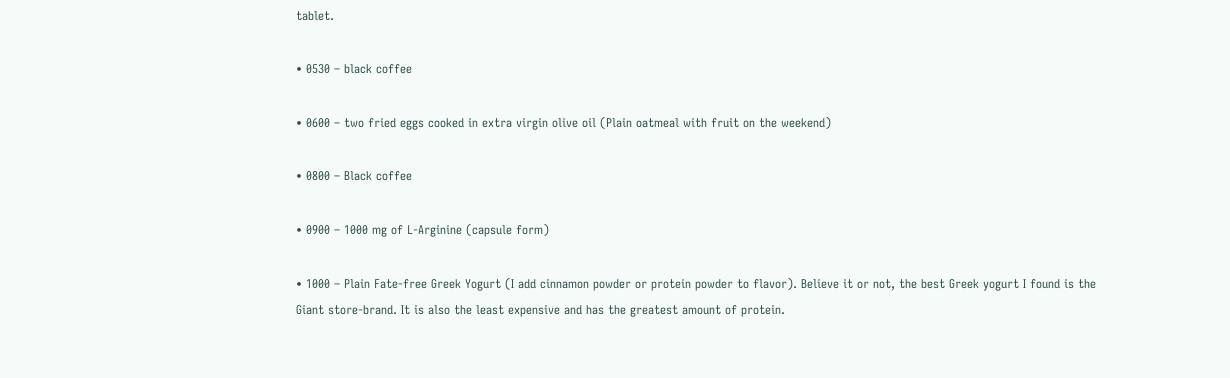tablet.

• 0530 – black coffee

• 0600 – two fried eggs cooked in extra virgin olive oil (Plain oatmeal with fruit on the weekend)

• 0800 – Black coffee

• 0900 – 1000 mg of L-Arginine (capsule form)

• 1000 – Plain Fate-free Greek Yogurt (I add cinnamon powder or protein powder to flavor). Believe it or not, the best Greek yogurt I found is the Giant store-brand. It is also the least expensive and has the greatest amount of protein.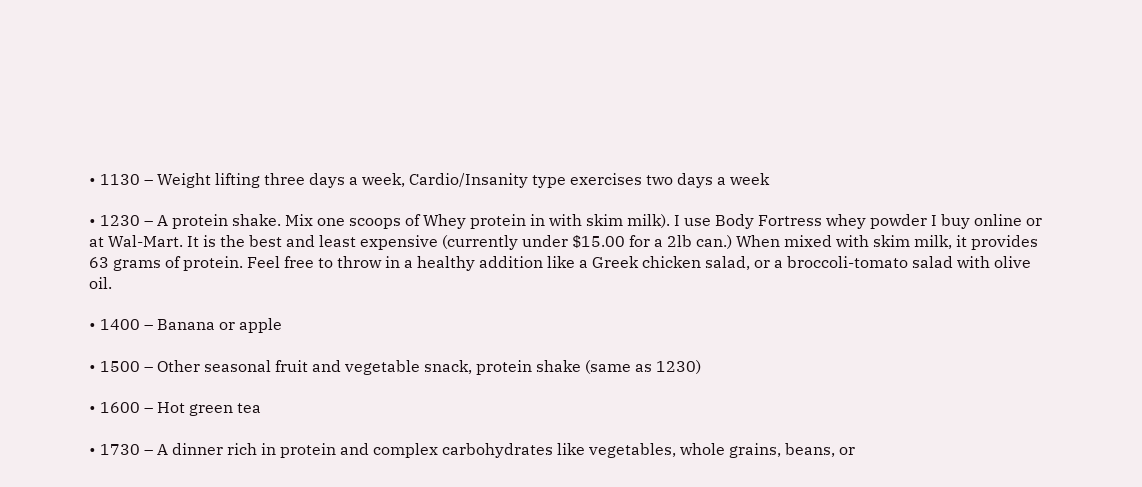• 1130 – Weight lifting three days a week, Cardio/Insanity type exercises two days a week

• 1230 – A protein shake. Mix one scoops of Whey protein in with skim milk). I use Body Fortress whey powder I buy online or at Wal-Mart. It is the best and least expensive (currently under $15.00 for a 2lb can.) When mixed with skim milk, it provides 63 grams of protein. Feel free to throw in a healthy addition like a Greek chicken salad, or a broccoli-tomato salad with olive oil.

• 1400 – Banana or apple

• 1500 – Other seasonal fruit and vegetable snack, protein shake (same as 1230)

• 1600 – Hot green tea

• 1730 – A dinner rich in protein and complex carbohydrates like vegetables, whole grains, beans, or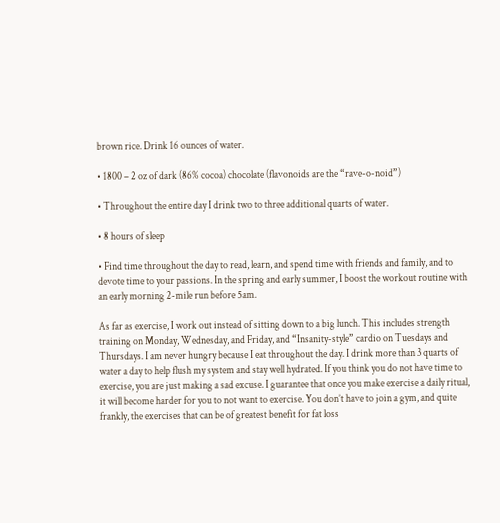brown rice. Drink 16 ounces of water.

• 1800 – 2 oz of dark (86% cocoa) chocolate (flavonoids are the “rave-o-noid”)

• Throughout the entire day I drink two to three additional quarts of water.

• 8 hours of sleep

• Find time throughout the day to read, learn, and spend time with friends and family, and to devote time to your passions. In the spring and early summer, I boost the workout routine with an early morning 2-mile run before 5am.

As far as exercise, I work out instead of sitting down to a big lunch. This includes strength training on Monday, Wednesday, and Friday, and “Insanity-style” cardio on Tuesdays and Thursdays. I am never hungry because I eat throughout the day. I drink more than 3 quarts of water a day to help flush my system and stay well hydrated. If you think you do not have time to exercise, you are just making a sad excuse. I guarantee that once you make exercise a daily ritual, it will become harder for you to not want to exercise. You don’t have to join a gym, and quite frankly, the exercises that can be of greatest benefit for fat loss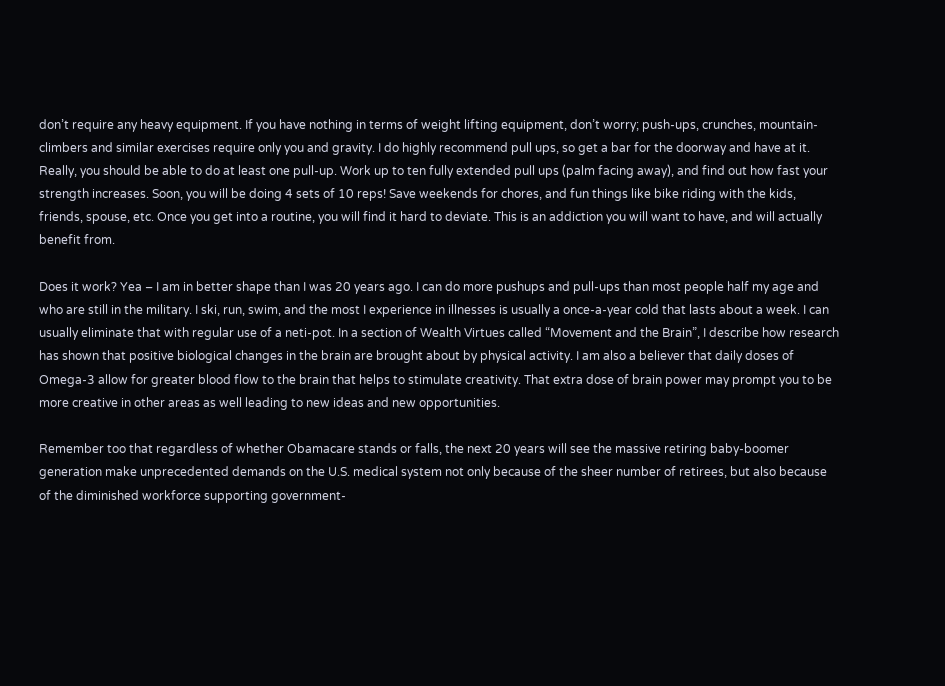don’t require any heavy equipment. If you have nothing in terms of weight lifting equipment, don’t worry; push-ups, crunches, mountain-climbers and similar exercises require only you and gravity. I do highly recommend pull ups, so get a bar for the doorway and have at it. Really, you should be able to do at least one pull-up. Work up to ten fully extended pull ups (palm facing away), and find out how fast your strength increases. Soon, you will be doing 4 sets of 10 reps! Save weekends for chores, and fun things like bike riding with the kids, friends, spouse, etc. Once you get into a routine, you will find it hard to deviate. This is an addiction you will want to have, and will actually benefit from.

Does it work? Yea – I am in better shape than I was 20 years ago. I can do more pushups and pull-ups than most people half my age and who are still in the military. I ski, run, swim, and the most I experience in illnesses is usually a once-a-year cold that lasts about a week. I can usually eliminate that with regular use of a neti-pot. In a section of Wealth Virtues called “Movement and the Brain”, I describe how research has shown that positive biological changes in the brain are brought about by physical activity. I am also a believer that daily doses of Omega-3 allow for greater blood flow to the brain that helps to stimulate creativity. That extra dose of brain power may prompt you to be more creative in other areas as well leading to new ideas and new opportunities.

Remember too that regardless of whether Obamacare stands or falls, the next 20 years will see the massive retiring baby-boomer generation make unprecedented demands on the U.S. medical system not only because of the sheer number of retirees, but also because of the diminished workforce supporting government-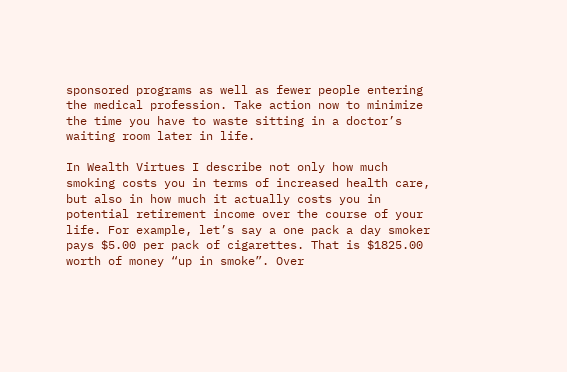sponsored programs as well as fewer people entering the medical profession. Take action now to minimize the time you have to waste sitting in a doctor’s waiting room later in life.

In Wealth Virtues I describe not only how much smoking costs you in terms of increased health care, but also in how much it actually costs you in potential retirement income over the course of your life. For example, let’s say a one pack a day smoker pays $5.00 per pack of cigarettes. That is $1825.00 worth of money “up in smoke”. Over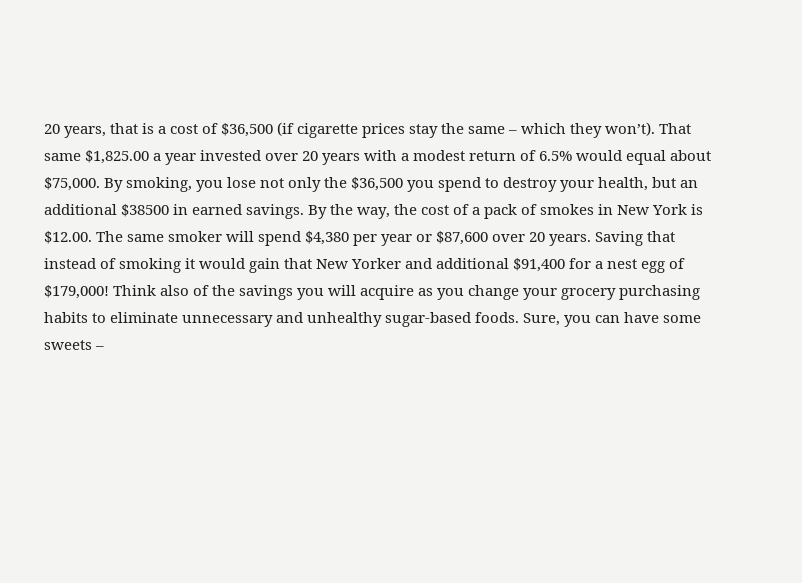20 years, that is a cost of $36,500 (if cigarette prices stay the same – which they won’t). That same $1,825.00 a year invested over 20 years with a modest return of 6.5% would equal about $75,000. By smoking, you lose not only the $36,500 you spend to destroy your health, but an additional $38500 in earned savings. By the way, the cost of a pack of smokes in New York is $12.00. The same smoker will spend $4,380 per year or $87,600 over 20 years. Saving that instead of smoking it would gain that New Yorker and additional $91,400 for a nest egg of $179,000! Think also of the savings you will acquire as you change your grocery purchasing habits to eliminate unnecessary and unhealthy sugar-based foods. Sure, you can have some sweets –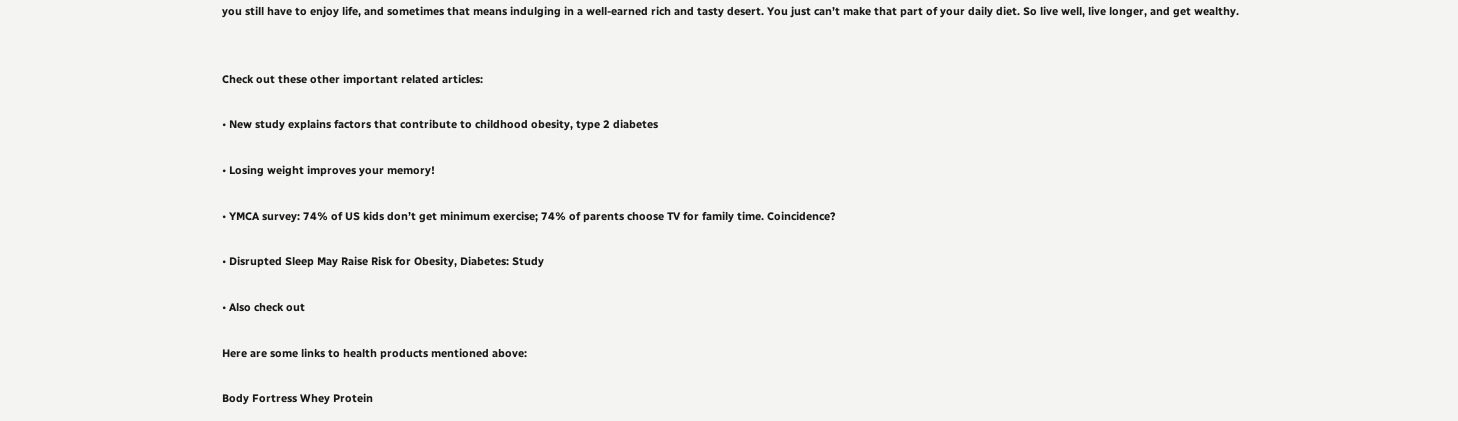you still have to enjoy life, and sometimes that means indulging in a well-earned rich and tasty desert. You just can’t make that part of your daily diet. So live well, live longer, and get wealthy.


Check out these other important related articles:

• New study explains factors that contribute to childhood obesity, type 2 diabetes

• Losing weight improves your memory!

• YMCA survey: 74% of US kids don’t get minimum exercise; 74% of parents choose TV for family time. Coincidence?

• Disrupted Sleep May Raise Risk for Obesity, Diabetes: Study

• Also check out

Here are some links to health products mentioned above:

Body Fortress Whey Protein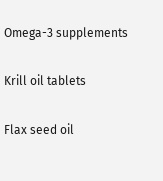Omega-3 supplements

Krill oil tablets

Flax seed oil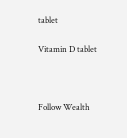tablet

Vitamin D tablet



Follow Wealth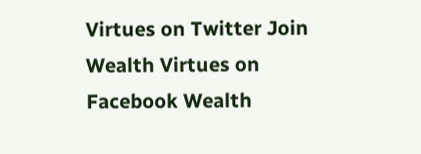Virtues on Twitter Join Wealth Virtues on Facebook Wealth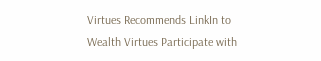Virtues Recommends LinkIn to Wealth Virtues Participate with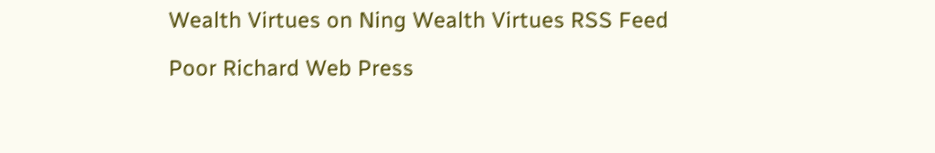Wealth Virtues on Ning Wealth Virtues RSS Feed

Poor Richard Web Press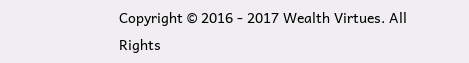Copyright © 2016 - 2017 Wealth Virtues. All Rights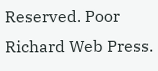Reserved. Poor Richard Web Press.